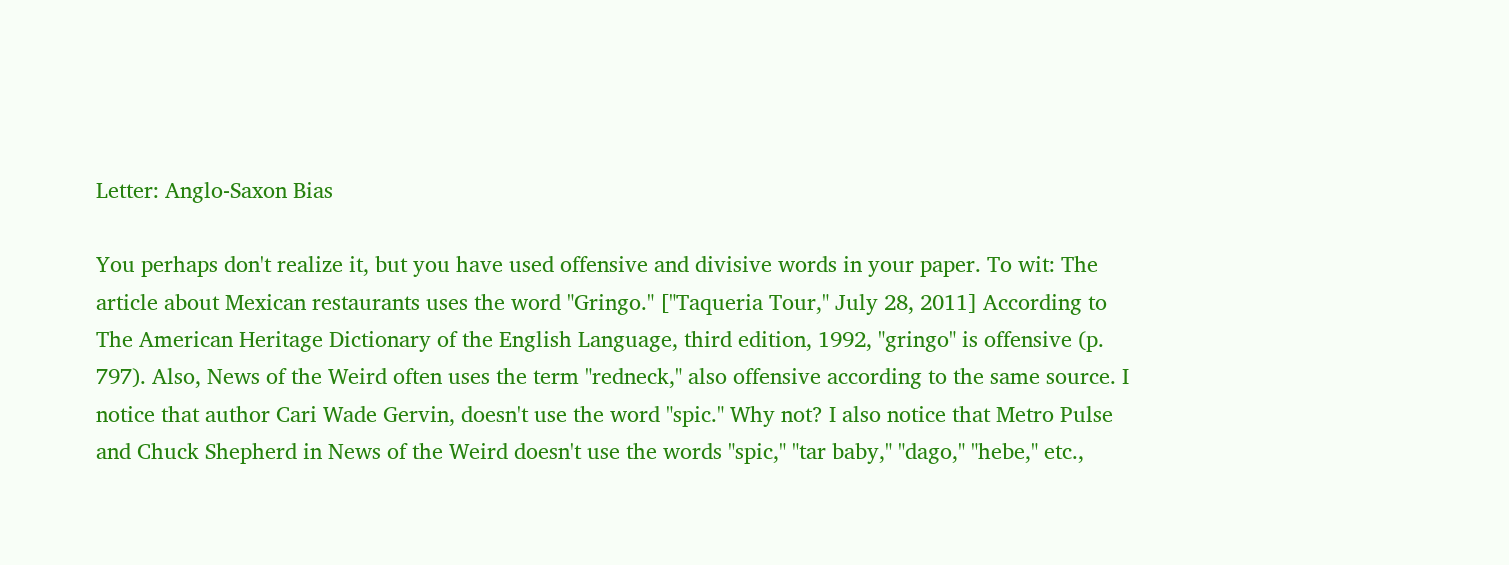Letter: Anglo-Saxon Bias

You perhaps don't realize it, but you have used offensive and divisive words in your paper. To wit: The article about Mexican restaurants uses the word "Gringo." ["Taqueria Tour," July 28, 2011] According to The American Heritage Dictionary of the English Language, third edition, 1992, "gringo" is offensive (p. 797). Also, News of the Weird often uses the term "redneck," also offensive according to the same source. I notice that author Cari Wade Gervin, doesn't use the word "spic." Why not? I also notice that Metro Pulse and Chuck Shepherd in News of the Weird doesn't use the words "spic," "tar baby," "dago," "hebe," etc.,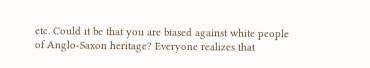etc. Could it be that you are biased against white people of Anglo-Saxon heritage? Everyone realizes that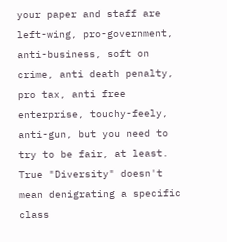your paper and staff are left-wing, pro-government, anti-business, soft on crime, anti death penalty, pro tax, anti free enterprise, touchy-feely, anti-gun, but you need to try to be fair, at least. True "Diversity" doesn't mean denigrating a specific class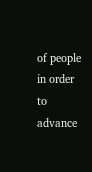of people in order to advance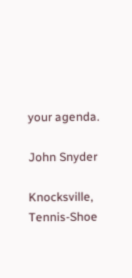your agenda.

John Snyder

Knocksville, Tennis-Shoe